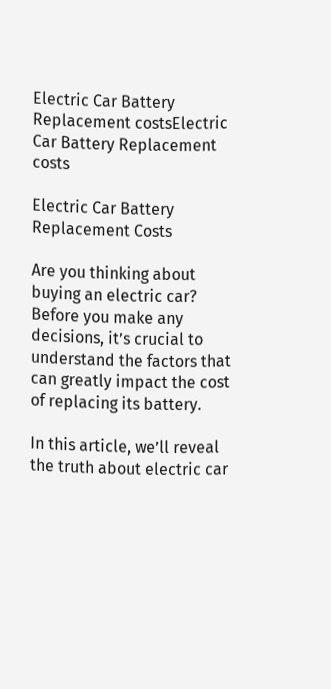Electric Car Battery Replacement costsElectric Car Battery Replacement costs

Electric Car Battery Replacement Costs

Are you thinking about buying an electric car? Before you make any decisions, it’s crucial to understand the factors that can greatly impact the cost of replacing its battery.

In this article, we’ll reveal the truth about electric car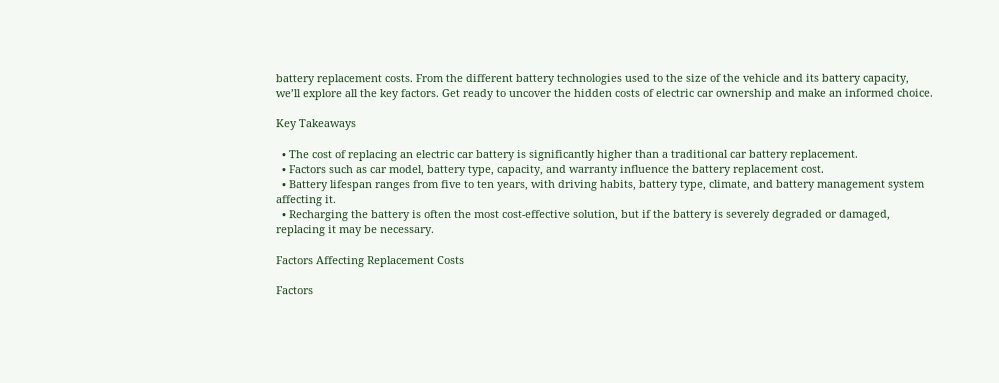battery replacement costs. From the different battery technologies used to the size of the vehicle and its battery capacity, we’ll explore all the key factors. Get ready to uncover the hidden costs of electric car ownership and make an informed choice.

Key Takeaways

  • The cost of replacing an electric car battery is significantly higher than a traditional car battery replacement.
  • Factors such as car model, battery type, capacity, and warranty influence the battery replacement cost.
  • Battery lifespan ranges from five to ten years, with driving habits, battery type, climate, and battery management system affecting it.
  • Recharging the battery is often the most cost-effective solution, but if the battery is severely degraded or damaged, replacing it may be necessary.

Factors Affecting Replacement Costs

Factors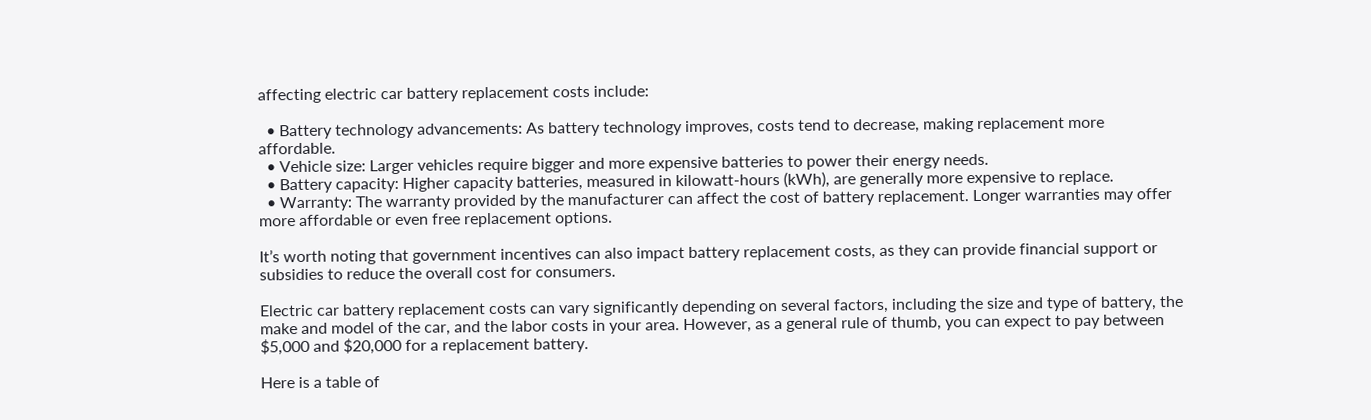affecting electric car battery replacement costs include:

  • Battery technology advancements: As battery technology improves, costs tend to decrease, making replacement more affordable.
  • Vehicle size: Larger vehicles require bigger and more expensive batteries to power their energy needs.
  • Battery capacity: Higher capacity batteries, measured in kilowatt-hours (kWh), are generally more expensive to replace.
  • Warranty: The warranty provided by the manufacturer can affect the cost of battery replacement. Longer warranties may offer more affordable or even free replacement options.

It’s worth noting that government incentives can also impact battery replacement costs, as they can provide financial support or subsidies to reduce the overall cost for consumers.

Electric car battery replacement costs can vary significantly depending on several factors, including the size and type of battery, the make and model of the car, and the labor costs in your area. However, as a general rule of thumb, you can expect to pay between $5,000 and $20,000 for a replacement battery.

Here is a table of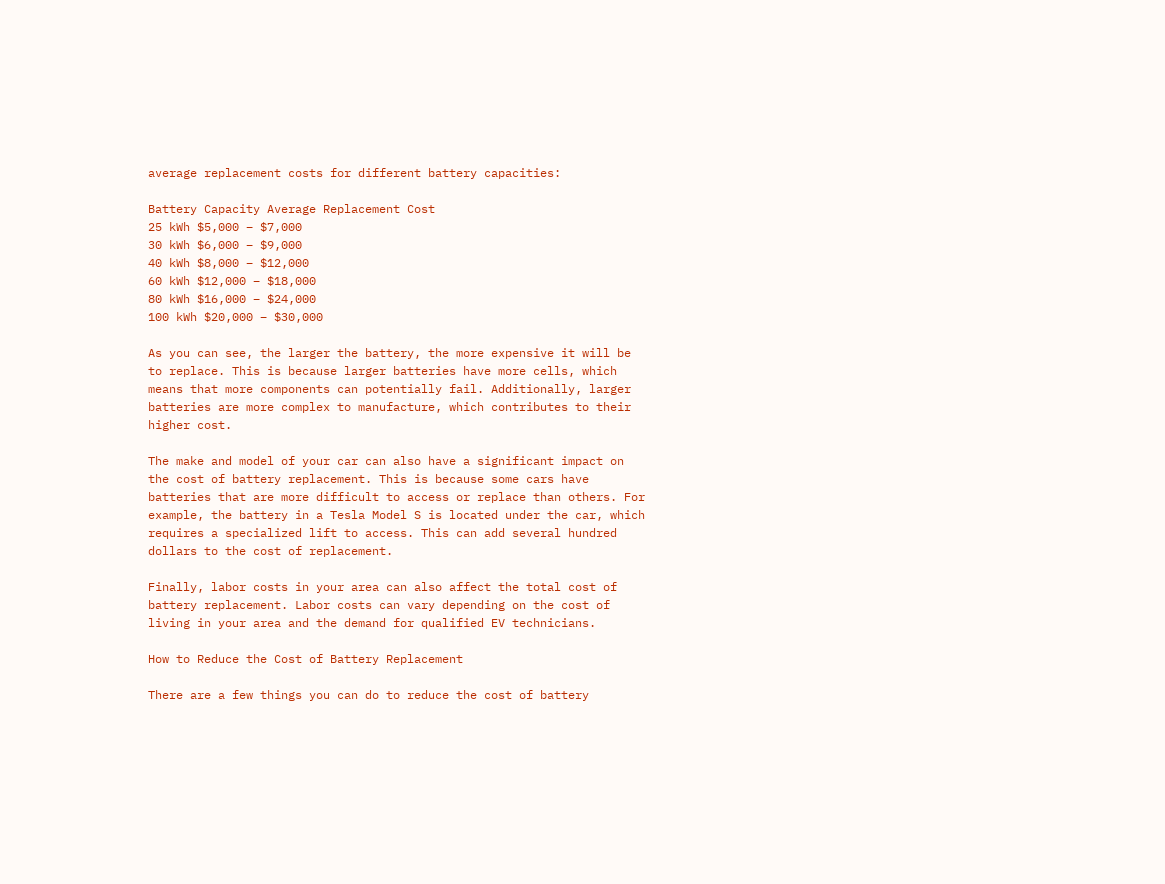average replacement costs for different battery capacities:

Battery Capacity Average Replacement Cost
25 kWh $5,000 – $7,000
30 kWh $6,000 – $9,000
40 kWh $8,000 – $12,000
60 kWh $12,000 – $18,000
80 kWh $16,000 – $24,000
100 kWh $20,000 – $30,000

As you can see, the larger the battery, the more expensive it will be to replace. This is because larger batteries have more cells, which means that more components can potentially fail. Additionally, larger batteries are more complex to manufacture, which contributes to their higher cost.

The make and model of your car can also have a significant impact on the cost of battery replacement. This is because some cars have batteries that are more difficult to access or replace than others. For example, the battery in a Tesla Model S is located under the car, which requires a specialized lift to access. This can add several hundred dollars to the cost of replacement.

Finally, labor costs in your area can also affect the total cost of battery replacement. Labor costs can vary depending on the cost of living in your area and the demand for qualified EV technicians.

How to Reduce the Cost of Battery Replacement

There are a few things you can do to reduce the cost of battery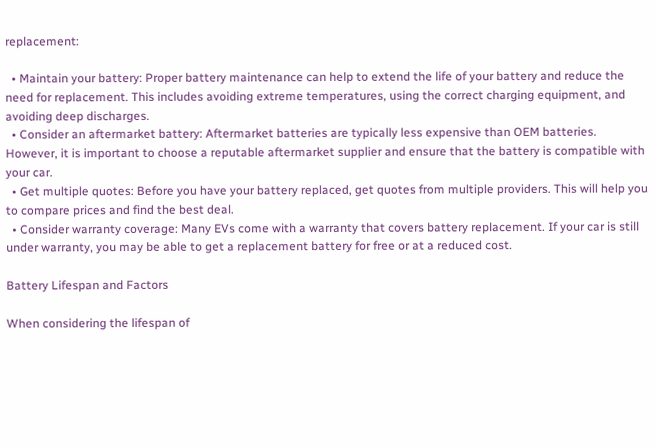replacement:

  • Maintain your battery: Proper battery maintenance can help to extend the life of your battery and reduce the need for replacement. This includes avoiding extreme temperatures, using the correct charging equipment, and avoiding deep discharges.
  • Consider an aftermarket battery: Aftermarket batteries are typically less expensive than OEM batteries. However, it is important to choose a reputable aftermarket supplier and ensure that the battery is compatible with your car.
  • Get multiple quotes: Before you have your battery replaced, get quotes from multiple providers. This will help you to compare prices and find the best deal.
  • Consider warranty coverage: Many EVs come with a warranty that covers battery replacement. If your car is still under warranty, you may be able to get a replacement battery for free or at a reduced cost.

Battery Lifespan and Factors

When considering the lifespan of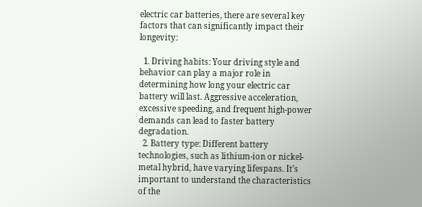electric car batteries, there are several key factors that can significantly impact their longevity:

  1. Driving habits: Your driving style and behavior can play a major role in determining how long your electric car battery will last. Aggressive acceleration, excessive speeding, and frequent high-power demands can lead to faster battery degradation.
  2. Battery type: Different battery technologies, such as lithium-ion or nickel-metal hybrid, have varying lifespans. It’s important to understand the characteristics of the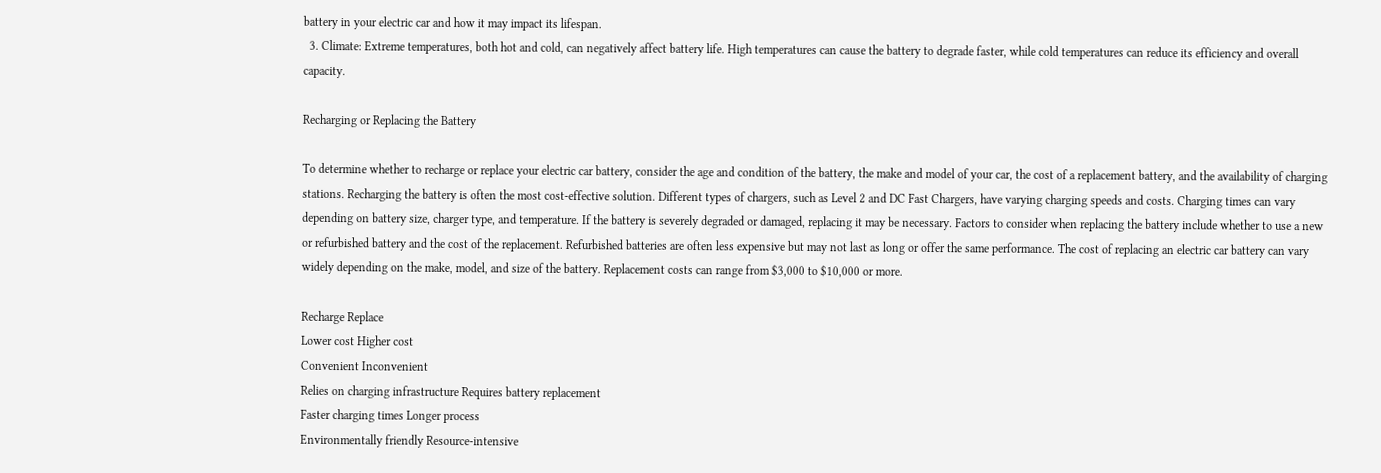battery in your electric car and how it may impact its lifespan.
  3. Climate: Extreme temperatures, both hot and cold, can negatively affect battery life. High temperatures can cause the battery to degrade faster, while cold temperatures can reduce its efficiency and overall capacity.

Recharging or Replacing the Battery

To determine whether to recharge or replace your electric car battery, consider the age and condition of the battery, the make and model of your car, the cost of a replacement battery, and the availability of charging stations. Recharging the battery is often the most cost-effective solution. Different types of chargers, such as Level 2 and DC Fast Chargers, have varying charging speeds and costs. Charging times can vary depending on battery size, charger type, and temperature. If the battery is severely degraded or damaged, replacing it may be necessary. Factors to consider when replacing the battery include whether to use a new or refurbished battery and the cost of the replacement. Refurbished batteries are often less expensive but may not last as long or offer the same performance. The cost of replacing an electric car battery can vary widely depending on the make, model, and size of the battery. Replacement costs can range from $3,000 to $10,000 or more.

Recharge Replace
Lower cost Higher cost
Convenient Inconvenient
Relies on charging infrastructure Requires battery replacement
Faster charging times Longer process
Environmentally friendly Resource-intensive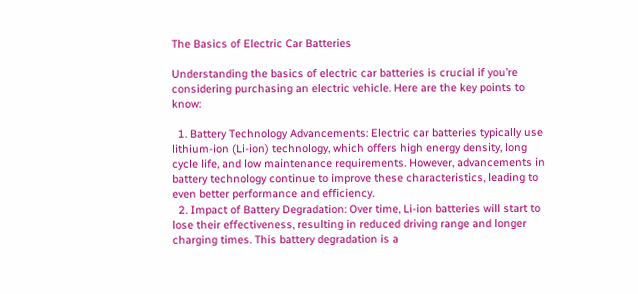The Basics of Electric Car Batteries

Understanding the basics of electric car batteries is crucial if you’re considering purchasing an electric vehicle. Here are the key points to know:

  1. Battery Technology Advancements: Electric car batteries typically use lithium-ion (Li-ion) technology, which offers high energy density, long cycle life, and low maintenance requirements. However, advancements in battery technology continue to improve these characteristics, leading to even better performance and efficiency.
  2. Impact of Battery Degradation: Over time, Li-ion batteries will start to lose their effectiveness, resulting in reduced driving range and longer charging times. This battery degradation is a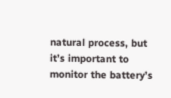natural process, but it’s important to monitor the battery’s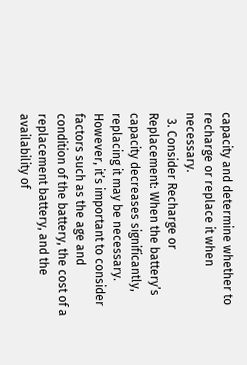capacity and determine whether to recharge or replace it when necessary.
  3. Consider Recharge or Replacement: When the battery’s capacity decreases significantly, replacing it may be necessary. However, it’s important to consider factors such as the age and condition of the battery, the cost of a replacement battery, and the availability of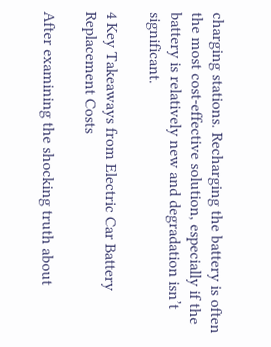charging stations. Recharging the battery is often the most cost-effective solution, especially if the battery is relatively new and degradation isn’t significant.

4 Key Takeaways from Electric Car Battery Replacement Costs

After examining the shocking truth about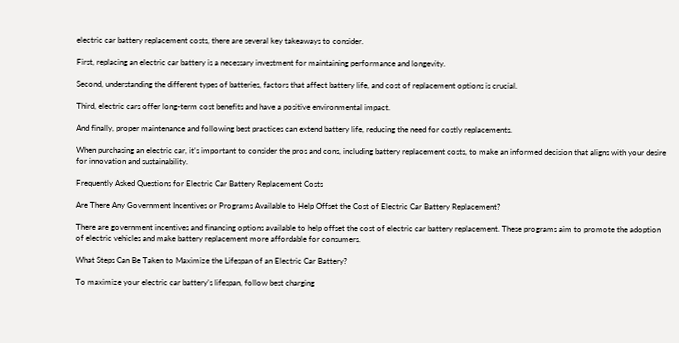electric car battery replacement costs, there are several key takeaways to consider.

First, replacing an electric car battery is a necessary investment for maintaining performance and longevity.

Second, understanding the different types of batteries, factors that affect battery life, and cost of replacement options is crucial.

Third, electric cars offer long-term cost benefits and have a positive environmental impact.

And finally, proper maintenance and following best practices can extend battery life, reducing the need for costly replacements.

When purchasing an electric car, it’s important to consider the pros and cons, including battery replacement costs, to make an informed decision that aligns with your desire for innovation and sustainability.

Frequently Asked Questions for Electric Car Battery Replacement Costs

Are There Any Government Incentives or Programs Available to Help Offset the Cost of Electric Car Battery Replacement?

There are government incentives and financing options available to help offset the cost of electric car battery replacement. These programs aim to promote the adoption of electric vehicles and make battery replacement more affordable for consumers.

What Steps Can Be Taken to Maximize the Lifespan of an Electric Car Battery?

To maximize your electric car battery’s lifespan, follow best charging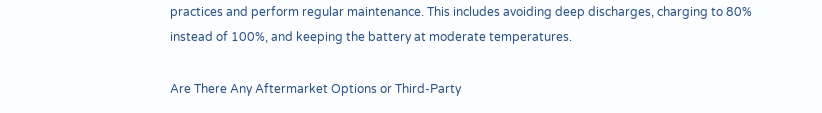practices and perform regular maintenance. This includes avoiding deep discharges, charging to 80% instead of 100%, and keeping the battery at moderate temperatures.

Are There Any Aftermarket Options or Third-Party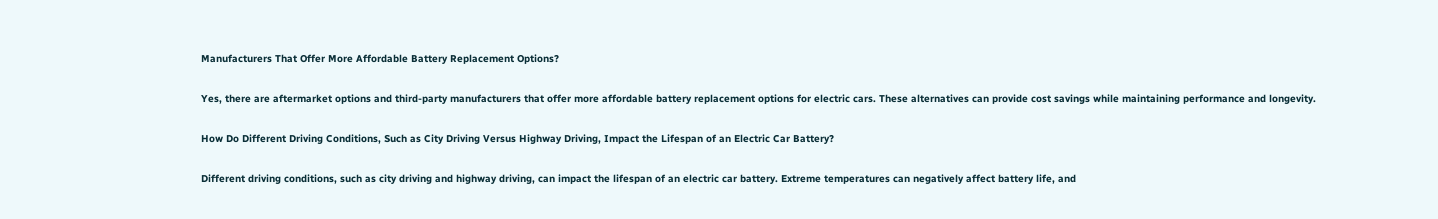Manufacturers That Offer More Affordable Battery Replacement Options?

Yes, there are aftermarket options and third-party manufacturers that offer more affordable battery replacement options for electric cars. These alternatives can provide cost savings while maintaining performance and longevity.

How Do Different Driving Conditions, Such as City Driving Versus Highway Driving, Impact the Lifespan of an Electric Car Battery?

Different driving conditions, such as city driving and highway driving, can impact the lifespan of an electric car battery. Extreme temperatures can negatively affect battery life, and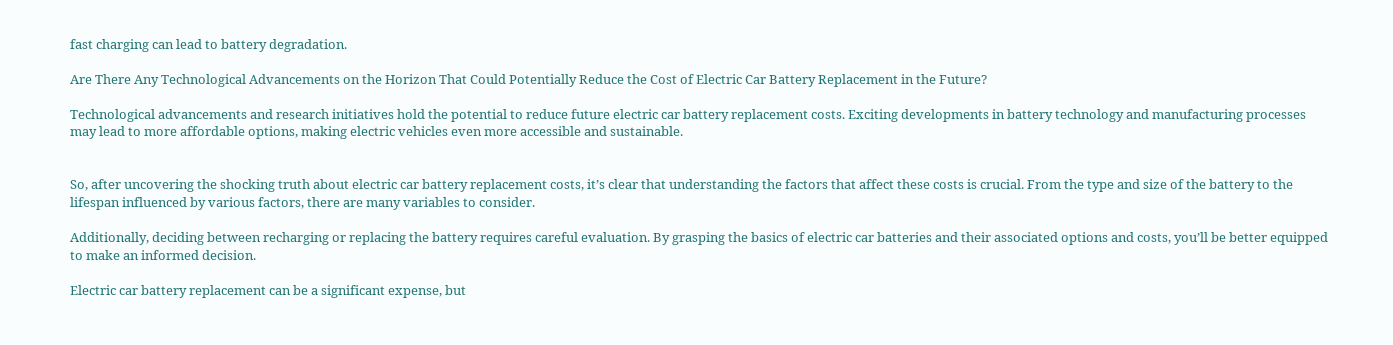fast charging can lead to battery degradation.

Are There Any Technological Advancements on the Horizon That Could Potentially Reduce the Cost of Electric Car Battery Replacement in the Future?

Technological advancements and research initiatives hold the potential to reduce future electric car battery replacement costs. Exciting developments in battery technology and manufacturing processes may lead to more affordable options, making electric vehicles even more accessible and sustainable.


So, after uncovering the shocking truth about electric car battery replacement costs, it’s clear that understanding the factors that affect these costs is crucial. From the type and size of the battery to the lifespan influenced by various factors, there are many variables to consider.

Additionally, deciding between recharging or replacing the battery requires careful evaluation. By grasping the basics of electric car batteries and their associated options and costs, you’ll be better equipped to make an informed decision.

Electric car battery replacement can be a significant expense, but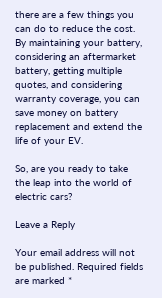there are a few things you can do to reduce the cost. By maintaining your battery, considering an aftermarket battery, getting multiple quotes, and considering warranty coverage, you can save money on battery replacement and extend the life of your EV.

So, are you ready to take the leap into the world of electric cars?

Leave a Reply

Your email address will not be published. Required fields are marked *